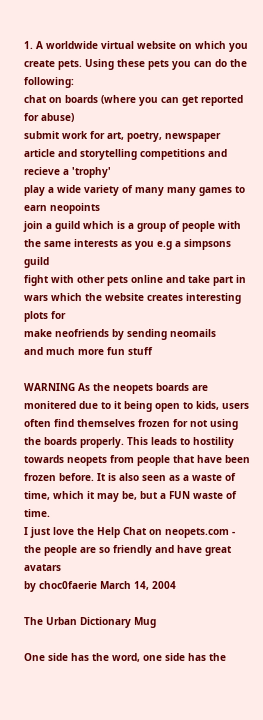1. A worldwide virtual website on which you create pets. Using these pets you can do the following:
chat on boards (where you can get reported for abuse)
submit work for art, poetry, newspaper article and storytelling competitions and recieve a 'trophy'
play a wide variety of many many games to earn neopoints
join a guild which is a group of people with the same interests as you e.g a simpsons guild
fight with other pets online and take part in wars which the website creates interesting plots for
make neofriends by sending neomails
and much more fun stuff

WARNING As the neopets boards are monitered due to it being open to kids, users often find themselves frozen for not using the boards properly. This leads to hostility towards neopets from people that have been frozen before. It is also seen as a waste of time, which it may be, but a FUN waste of time.
I just love the Help Chat on neopets.com - the people are so friendly and have great avatars
by choc0faerie March 14, 2004

The Urban Dictionary Mug

One side has the word, one side has the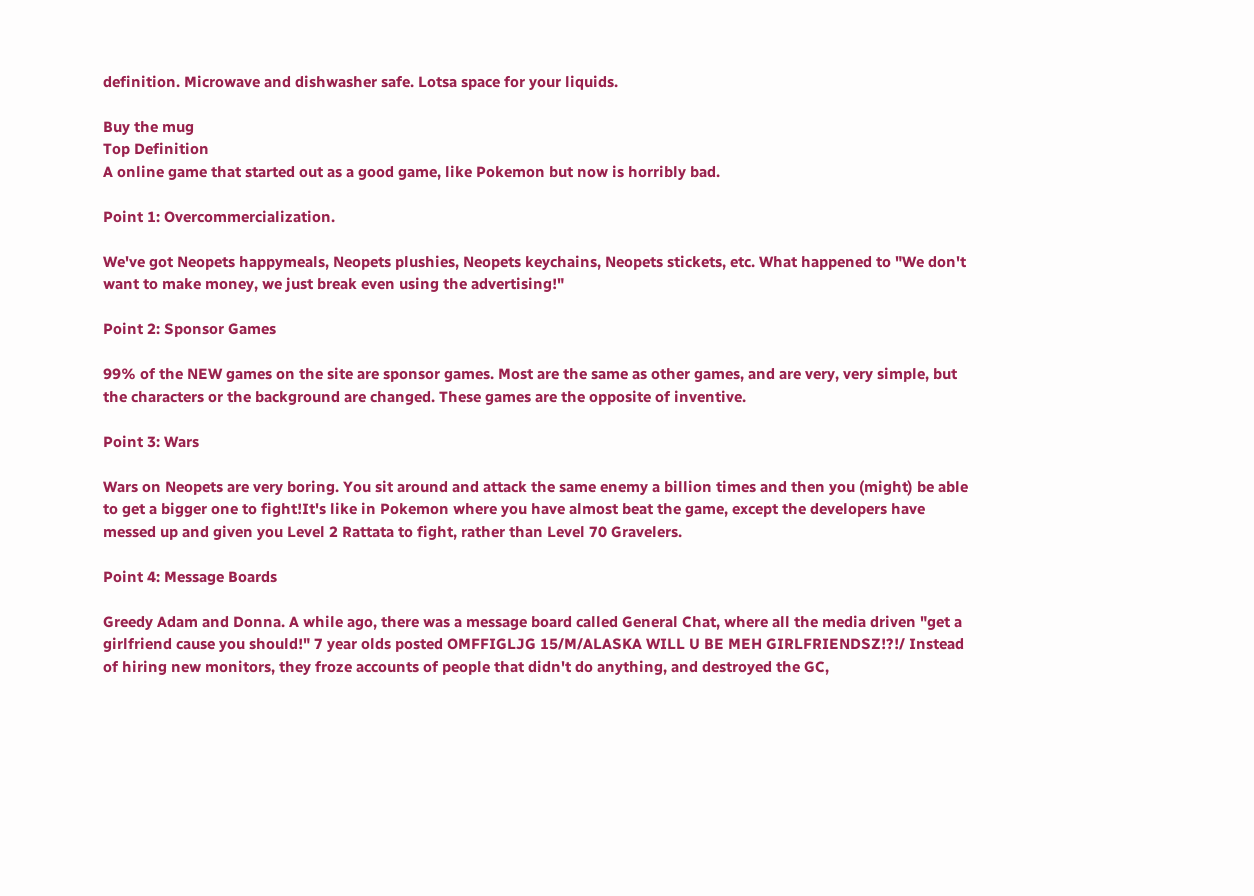definition. Microwave and dishwasher safe. Lotsa space for your liquids.

Buy the mug
Top Definition
A online game that started out as a good game, like Pokemon but now is horribly bad.

Point 1: Overcommercialization.

We've got Neopets happymeals, Neopets plushies, Neopets keychains, Neopets stickets, etc. What happened to "We don't want to make money, we just break even using the advertising!"

Point 2: Sponsor Games

99% of the NEW games on the site are sponsor games. Most are the same as other games, and are very, very simple, but the characters or the background are changed. These games are the opposite of inventive.

Point 3: Wars

Wars on Neopets are very boring. You sit around and attack the same enemy a billion times and then you (might) be able to get a bigger one to fight!It's like in Pokemon where you have almost beat the game, except the developers have messed up and given you Level 2 Rattata to fight, rather than Level 70 Gravelers.

Point 4: Message Boards

Greedy Adam and Donna. A while ago, there was a message board called General Chat, where all the media driven "get a girlfriend cause you should!" 7 year olds posted OMFFIGLJG 15/M/ALASKA WILL U BE MEH GIRLFRIENDSZ!?!/ Instead of hiring new monitors, they froze accounts of people that didn't do anything, and destroyed the GC,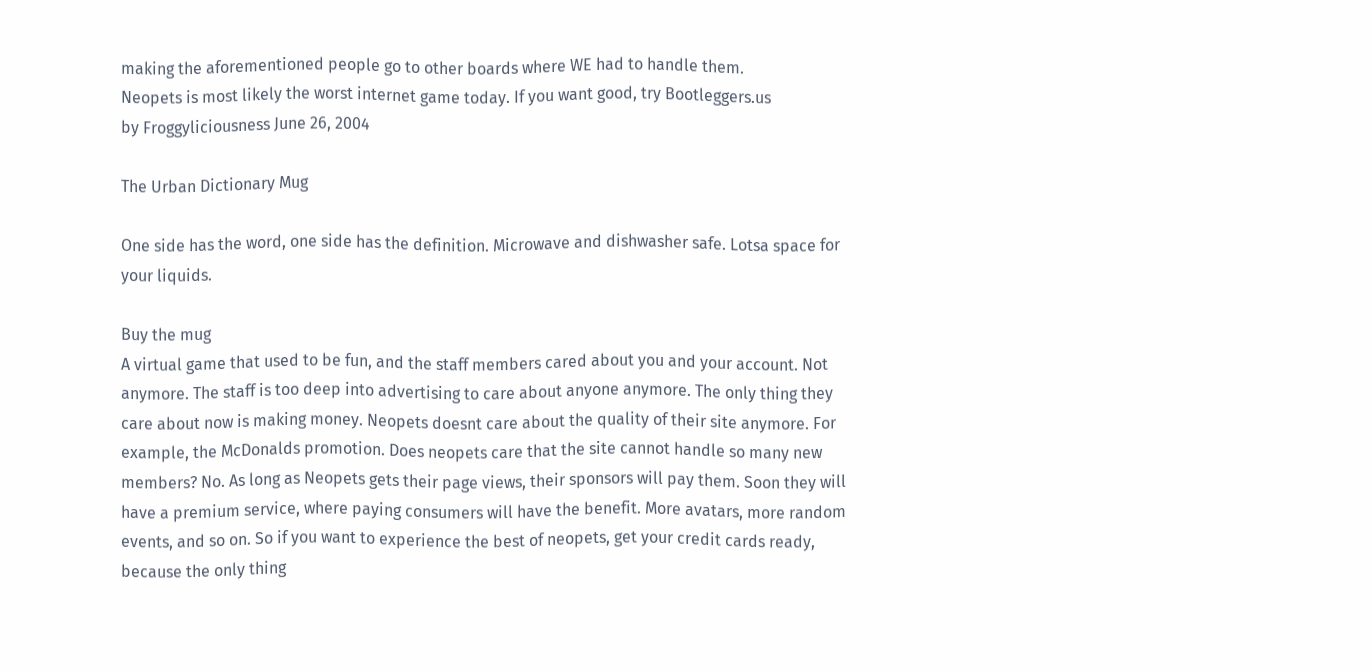making the aforementioned people go to other boards where WE had to handle them.
Neopets is most likely the worst internet game today. If you want good, try Bootleggers.us
by Froggyliciousness June 26, 2004

The Urban Dictionary Mug

One side has the word, one side has the definition. Microwave and dishwasher safe. Lotsa space for your liquids.

Buy the mug
A virtual game that used to be fun, and the staff members cared about you and your account. Not anymore. The staff is too deep into advertising to care about anyone anymore. The only thing they care about now is making money. Neopets doesnt care about the quality of their site anymore. For example, the McDonalds promotion. Does neopets care that the site cannot handle so many new members? No. As long as Neopets gets their page views, their sponsors will pay them. Soon they will have a premium service, where paying consumers will have the benefit. More avatars, more random events, and so on. So if you want to experience the best of neopets, get your credit cards ready, because the only thing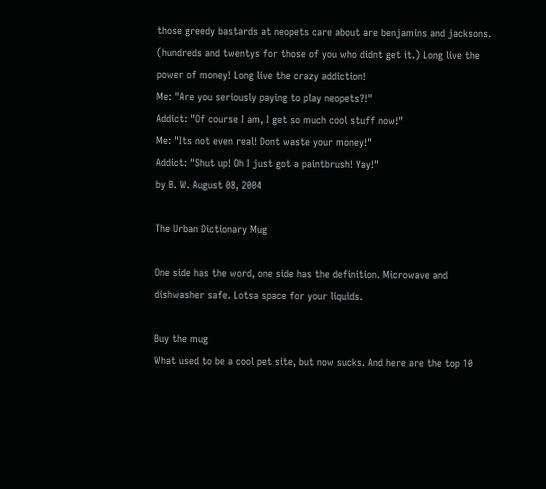those greedy bastards at neopets care about are benjamins and jacksons. (hundreds and twentys for those of you who didnt get it.) Long live the power of money! Long live the crazy addiction!
Me: "Are you seriously paying to play neopets?!"
Addict: "Of course I am, I get so much cool stuff now!"
Me: "Its not even real! Dont waste your money!"
Addict: "Shut up! Oh I just got a paintbrush! Yay!"
by B. W. August 08, 2004

The Urban Dictionary Mug

One side has the word, one side has the definition. Microwave and dishwasher safe. Lotsa space for your liquids.

Buy the mug
What used to be a cool pet site, but now sucks. And here are the top 10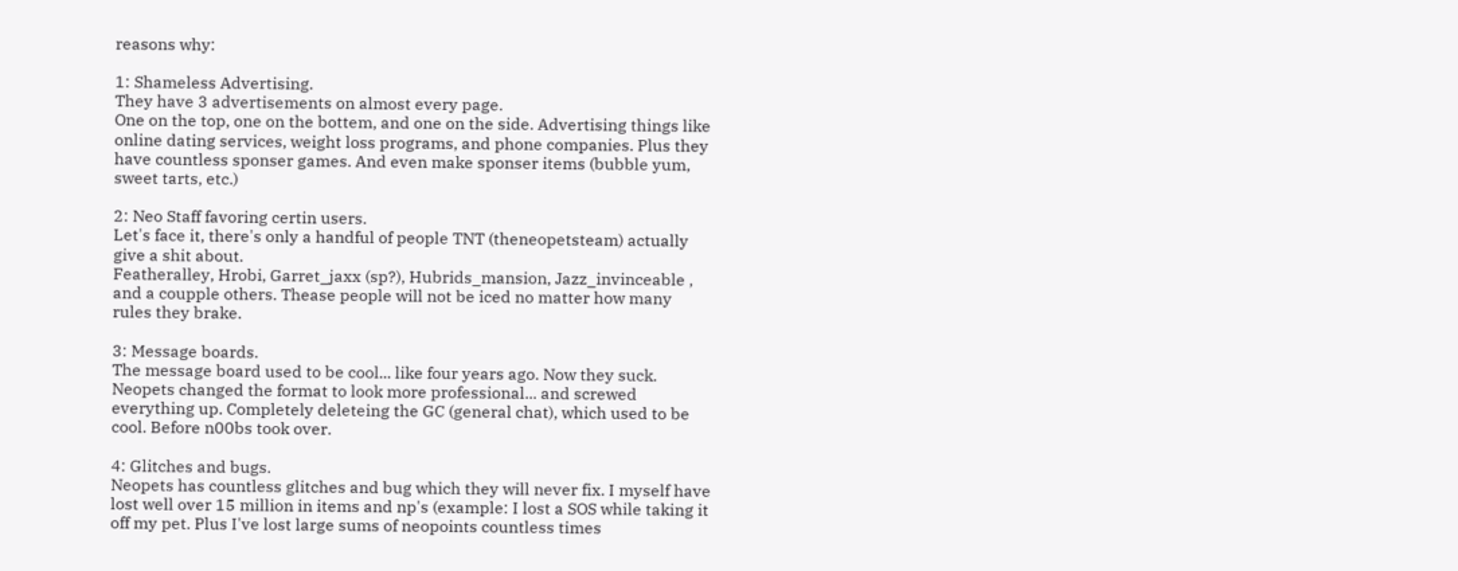reasons why:

1: Shameless Advertising.
They have 3 advertisements on almost every page.
One on the top, one on the bottem, and one on the side. Advertising things like online dating services, weight loss programs, and phone companies. Plus they have countless sponser games. And even make sponser items (bubble yum, sweet tarts, etc.)

2: Neo Staff favoring certin users.
Let's face it, there's only a handful of people TNT (theneopetsteam) actually give a shit about.
Featheralley, Hrobi, Garret_jaxx (sp?), Hubrids_mansion, Jazz_invinceable , and a coupple others. Thease people will not be iced no matter how many rules they brake.

3: Message boards.
The message board used to be cool... like four years ago. Now they suck. Neopets changed the format to look more professional... and screwed everything up. Completely deleteing the GC (general chat), which used to be cool. Before n00bs took over.

4: Glitches and bugs.
Neopets has countless glitches and bug which they will never fix. I myself have lost well over 15 million in items and np's (example: I lost a SOS while taking it off my pet. Plus I've lost large sums of neopoints countless times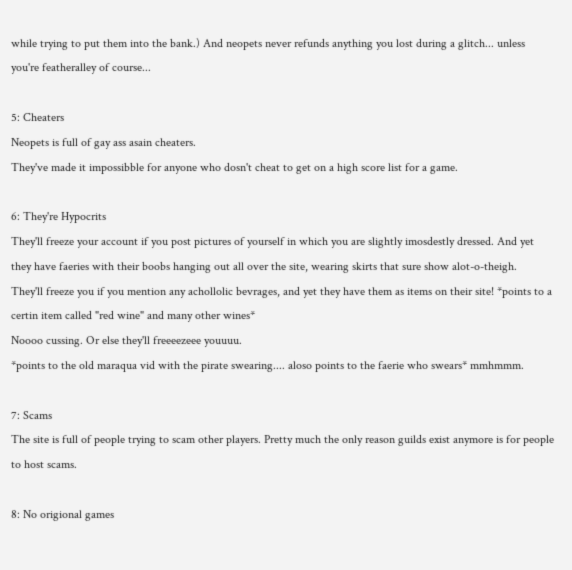while trying to put them into the bank.) And neopets never refunds anything you lost during a glitch... unless you're featheralley of course...

5: Cheaters
Neopets is full of gay ass asain cheaters.
They've made it impossibble for anyone who dosn't cheat to get on a high score list for a game.

6: They're Hypocrits
They'll freeze your account if you post pictures of yourself in which you are slightly imosdestly dressed. And yet they have faeries with their boobs hanging out all over the site, wearing skirts that sure show alot-o-theigh.
They'll freeze you if you mention any achollolic bevrages, and yet they have them as items on their site! *points to a certin item called "red wine" and many other wines*
Noooo cussing. Or else they'll freeeezeee youuuu.
*points to the old maraqua vid with the pirate swearing.... aloso points to the faerie who swears* mmhmmm.

7: Scams
The site is full of people trying to scam other players. Pretty much the only reason guilds exist anymore is for people to host scams.

8: No origional games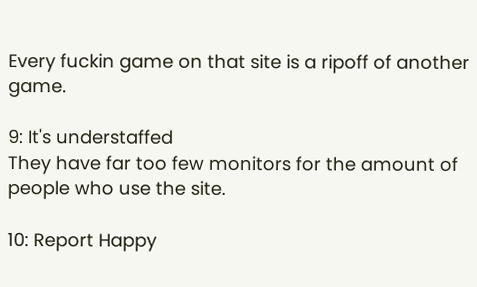Every fuckin game on that site is a ripoff of another game.

9: It's understaffed
They have far too few monitors for the amount of people who use the site.

10: Report Happy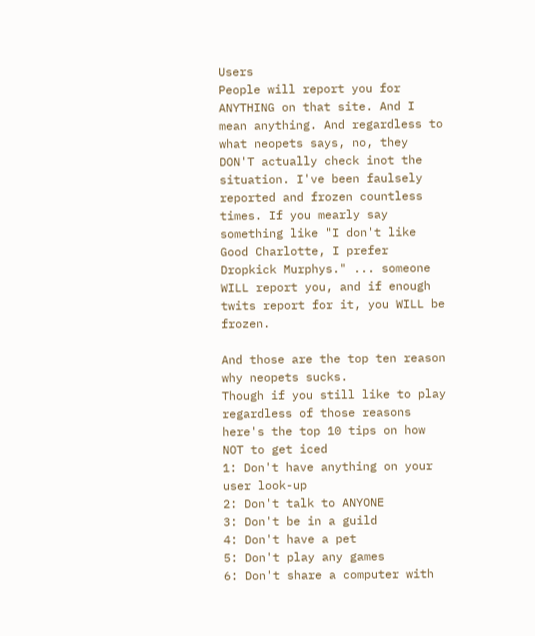Users
People will report you for ANYTHING on that site. And I mean anything. And regardless to what neopets says, no, they DON'T actually check inot the situation. I've been faulsely reported and frozen countless times. If you mearly say something like "I don't like Good Charlotte, I prefer Dropkick Murphys." ... someone WILL report you, and if enough twits report for it, you WILL be frozen.

And those are the top ten reason why neopets sucks.
Though if you still like to play regardless of those reasons here's the top 10 tips on how NOT to get iced
1: Don't have anything on your user look-up
2: Don't talk to ANYONE
3: Don't be in a guild
4: Don't have a pet
5: Don't play any games
6: Don't share a computer with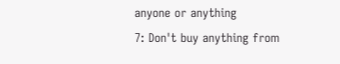anyone or anything
7: Don't buy anything from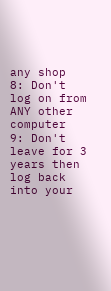any shop
8: Don't log on from ANY other computer
9: Don't leave for 3 years then log back into your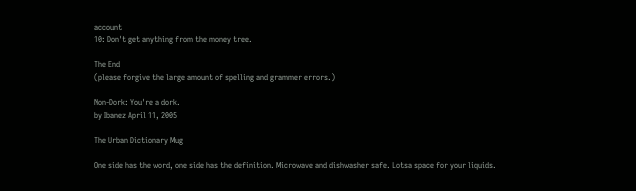account
10: Don't get anything from the money tree.

The End
(please forgive the large amount of spelling and grammer errors.)

Non-Dork: You're a dork.
by Ibanez April 11, 2005

The Urban Dictionary Mug

One side has the word, one side has the definition. Microwave and dishwasher safe. Lotsa space for your liquids.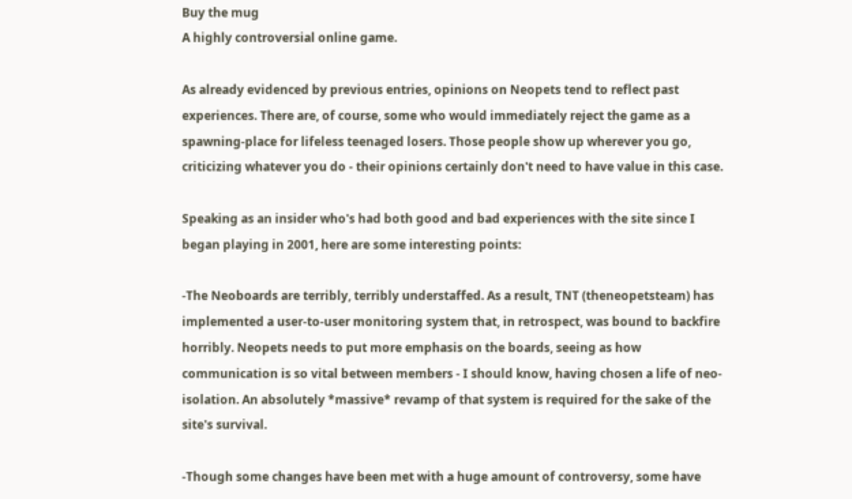Buy the mug
A highly controversial online game.

As already evidenced by previous entries, opinions on Neopets tend to reflect past experiences. There are, of course, some who would immediately reject the game as a spawning-place for lifeless teenaged losers. Those people show up wherever you go, criticizing whatever you do - their opinions certainly don't need to have value in this case.

Speaking as an insider who's had both good and bad experiences with the site since I began playing in 2001, here are some interesting points:

-The Neoboards are terribly, terribly understaffed. As a result, TNT (theneopetsteam) has implemented a user-to-user monitoring system that, in retrospect, was bound to backfire horribly. Neopets needs to put more emphasis on the boards, seeing as how communication is so vital between members - I should know, having chosen a life of neo-isolation. An absolutely *massive* revamp of that system is required for the sake of the site's survival.

-Though some changes have been met with a huge amount of controversy, some have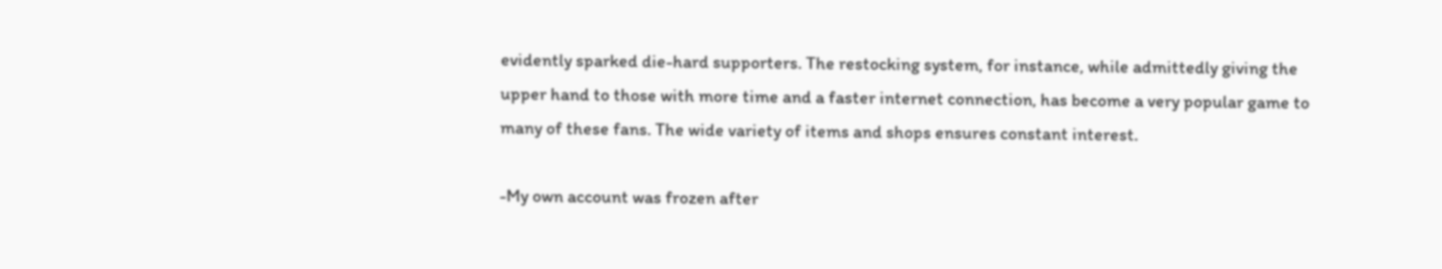evidently sparked die-hard supporters. The restocking system, for instance, while admittedly giving the upper hand to those with more time and a faster internet connection, has become a very popular game to many of these fans. The wide variety of items and shops ensures constant interest.

-My own account was frozen after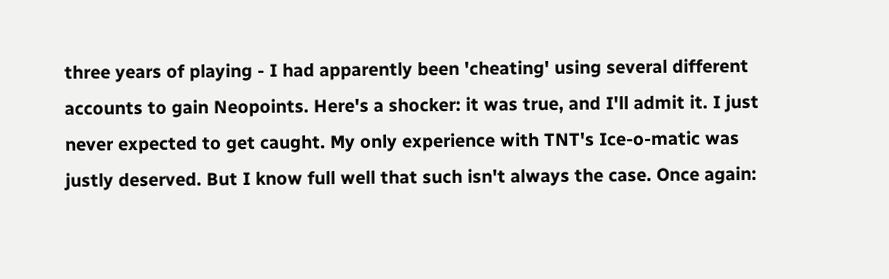three years of playing - I had apparently been 'cheating' using several different accounts to gain Neopoints. Here's a shocker: it was true, and I'll admit it. I just never expected to get caught. My only experience with TNT's Ice-o-matic was justly deserved. But I know full well that such isn't always the case. Once again: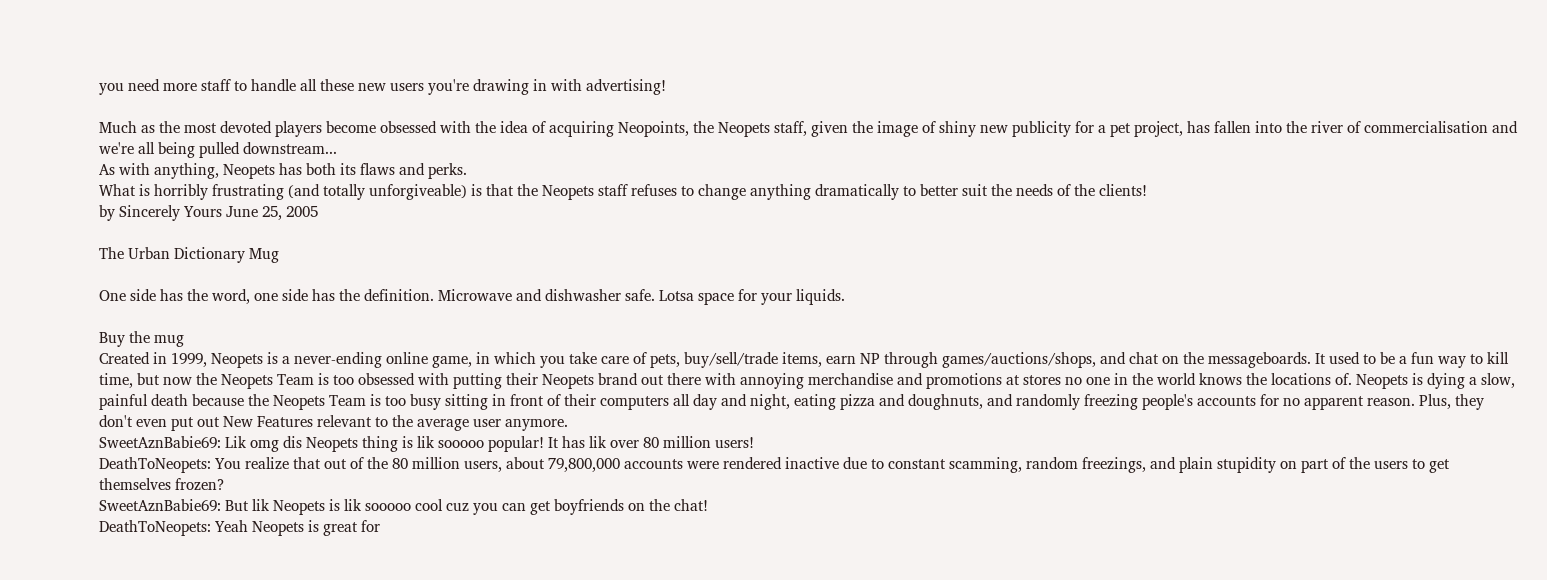you need more staff to handle all these new users you're drawing in with advertising!

Much as the most devoted players become obsessed with the idea of acquiring Neopoints, the Neopets staff, given the image of shiny new publicity for a pet project, has fallen into the river of commercialisation and we're all being pulled downstream...
As with anything, Neopets has both its flaws and perks.
What is horribly frustrating (and totally unforgiveable) is that the Neopets staff refuses to change anything dramatically to better suit the needs of the clients!
by Sincerely Yours June 25, 2005

The Urban Dictionary Mug

One side has the word, one side has the definition. Microwave and dishwasher safe. Lotsa space for your liquids.

Buy the mug
Created in 1999, Neopets is a never-ending online game, in which you take care of pets, buy/sell/trade items, earn NP through games/auctions/shops, and chat on the messageboards. It used to be a fun way to kill time, but now the Neopets Team is too obsessed with putting their Neopets brand out there with annoying merchandise and promotions at stores no one in the world knows the locations of. Neopets is dying a slow, painful death because the Neopets Team is too busy sitting in front of their computers all day and night, eating pizza and doughnuts, and randomly freezing people's accounts for no apparent reason. Plus, they don't even put out New Features relevant to the average user anymore.
SweetAznBabie69: Lik omg dis Neopets thing is lik sooooo popular! It has lik over 80 million users!
DeathToNeopets: You realize that out of the 80 million users, about 79,800,000 accounts were rendered inactive due to constant scamming, random freezings, and plain stupidity on part of the users to get themselves frozen?
SweetAznBabie69: But lik Neopets is lik sooooo cool cuz you can get boyfriends on the chat!
DeathToNeopets: Yeah Neopets is great for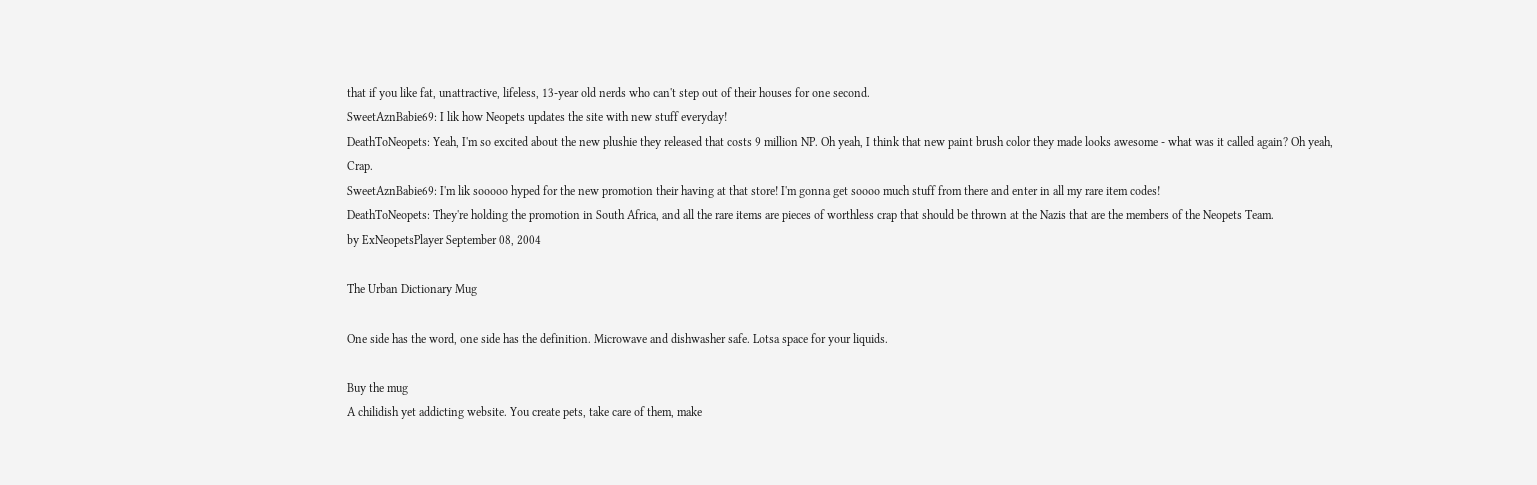that if you like fat, unattractive, lifeless, 13-year old nerds who can't step out of their houses for one second.
SweetAznBabie69: I lik how Neopets updates the site with new stuff everyday!
DeathToNeopets: Yeah, I'm so excited about the new plushie they released that costs 9 million NP. Oh yeah, I think that new paint brush color they made looks awesome - what was it called again? Oh yeah, Crap.
SweetAznBabie69: I'm lik sooooo hyped for the new promotion their having at that store! I'm gonna get soooo much stuff from there and enter in all my rare item codes!
DeathToNeopets: They're holding the promotion in South Africa, and all the rare items are pieces of worthless crap that should be thrown at the Nazis that are the members of the Neopets Team.
by ExNeopetsPlayer September 08, 2004

The Urban Dictionary Mug

One side has the word, one side has the definition. Microwave and dishwasher safe. Lotsa space for your liquids.

Buy the mug
A chilidish yet addicting website. You create pets, take care of them, make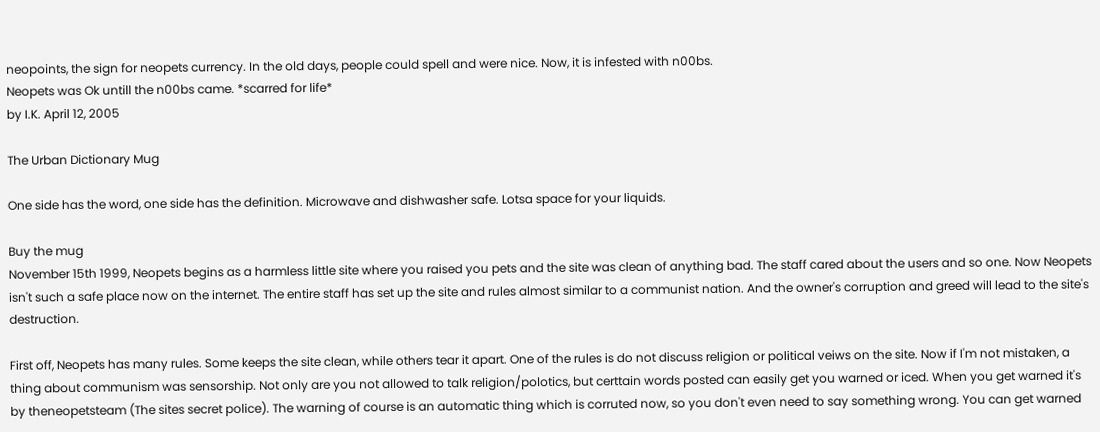neopoints, the sign for neopets currency. In the old days, people could spell and were nice. Now, it is infested with n00bs.
Neopets was Ok untill the n00bs came. *scarred for life*
by I.K. April 12, 2005

The Urban Dictionary Mug

One side has the word, one side has the definition. Microwave and dishwasher safe. Lotsa space for your liquids.

Buy the mug
November 15th 1999, Neopets begins as a harmless little site where you raised you pets and the site was clean of anything bad. The staff cared about the users and so one. Now Neopets isn't such a safe place now on the internet. The entire staff has set up the site and rules almost similar to a communist nation. And the owner's corruption and greed will lead to the site's destruction.

First off, Neopets has many rules. Some keeps the site clean, while others tear it apart. One of the rules is do not discuss religion or political veiws on the site. Now if I'm not mistaken, a thing about communism was sensorship. Not only are you not allowed to talk religion/polotics, but certtain words posted can easily get you warned or iced. When you get warned it's by theneopetsteam (The sites secret police). The warning of course is an automatic thing which is corruted now, so you don't even need to say something wrong. You can get warned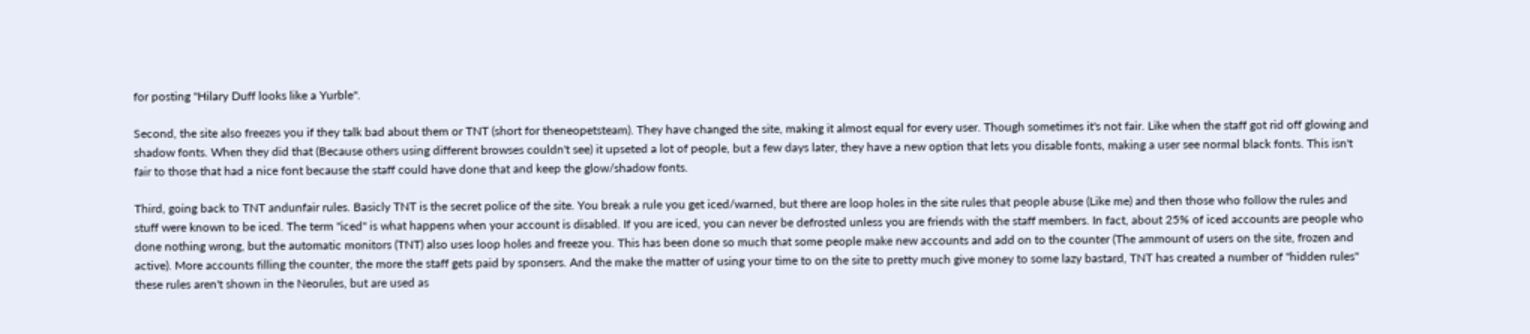for posting "Hilary Duff looks like a Yurble".

Second, the site also freezes you if they talk bad about them or TNT (short for theneopetsteam). They have changed the site, making it almost equal for every user. Though sometimes it's not fair. Like when the staff got rid off glowing and shadow fonts. When they did that (Because others using different browses couldn't see) it upseted a lot of people, but a few days later, they have a new option that lets you disable fonts, making a user see normal black fonts. This isn't fair to those that had a nice font because the staff could have done that and keep the glow/shadow fonts.

Third, going back to TNT andunfair rules. Basicly TNT is the secret police of the site. You break a rule you get iced/warned, but there are loop holes in the site rules that people abuse (Like me) and then those who follow the rules and stuff were known to be iced. The term "iced" is what happens when your account is disabled. If you are iced, you can never be defrosted unless you are friends with the staff members. In fact, about 25% of iced accounts are people who done nothing wrong, but the automatic monitors (TNT) also uses loop holes and freeze you. This has been done so much that some people make new accounts and add on to the counter (The ammount of users on the site, frozen and active). More accounts filling the counter, the more the staff gets paid by sponsers. And the make the matter of using your time to on the site to pretty much give money to some lazy bastard, TNT has created a number of "hidden rules" these rules aren't shown in the Neorules, but are used as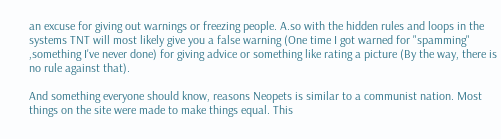an excuse for giving out warnings or freezing people. A.so with the hidden rules and loops in the systems TNT will most likely give you a false warning (One time I got warned for "spamming" ,something I've never done) for giving advice or something like rating a picture (By the way, there is no rule against that).

And something everyone should know, reasons Neopets is similar to a communist nation. Most things on the site were made to make things equal. This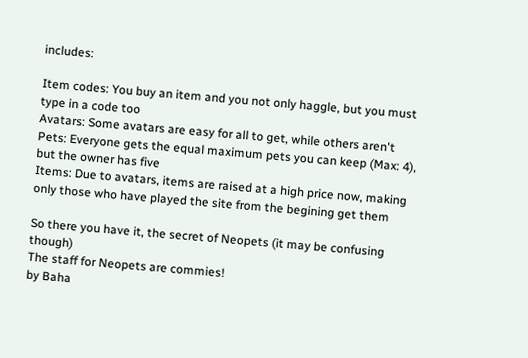includes:

Item codes: You buy an item and you not only haggle, but you must type in a code too
Avatars: Some avatars are easy for all to get, while others aren't
Pets: Everyone gets the equal maximum pets you can keep (Max: 4), but the owner has five
Items: Due to avatars, items are raised at a high price now, making only those who have played the site from the begining get them

So there you have it, the secret of Neopets (it may be confusing though)
The staff for Neopets are commies!
by Baha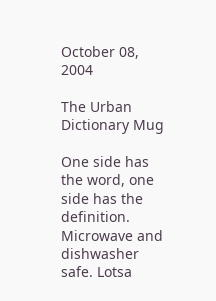October 08, 2004

The Urban Dictionary Mug

One side has the word, one side has the definition. Microwave and dishwasher safe. Lotsa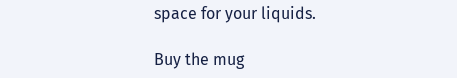space for your liquids.

Buy the mug